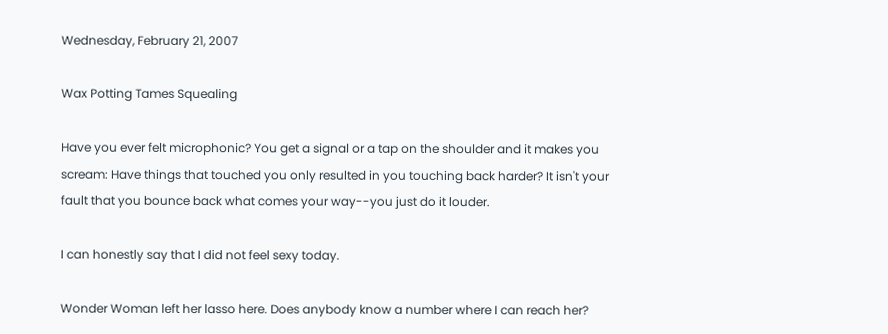Wednesday, February 21, 2007

Wax Potting Tames Squealing

Have you ever felt microphonic? You get a signal or a tap on the shoulder and it makes you scream: Have things that touched you only resulted in you touching back harder? It isn't your fault that you bounce back what comes your way--you just do it louder.

I can honestly say that I did not feel sexy today.

Wonder Woman left her lasso here. Does anybody know a number where I can reach her?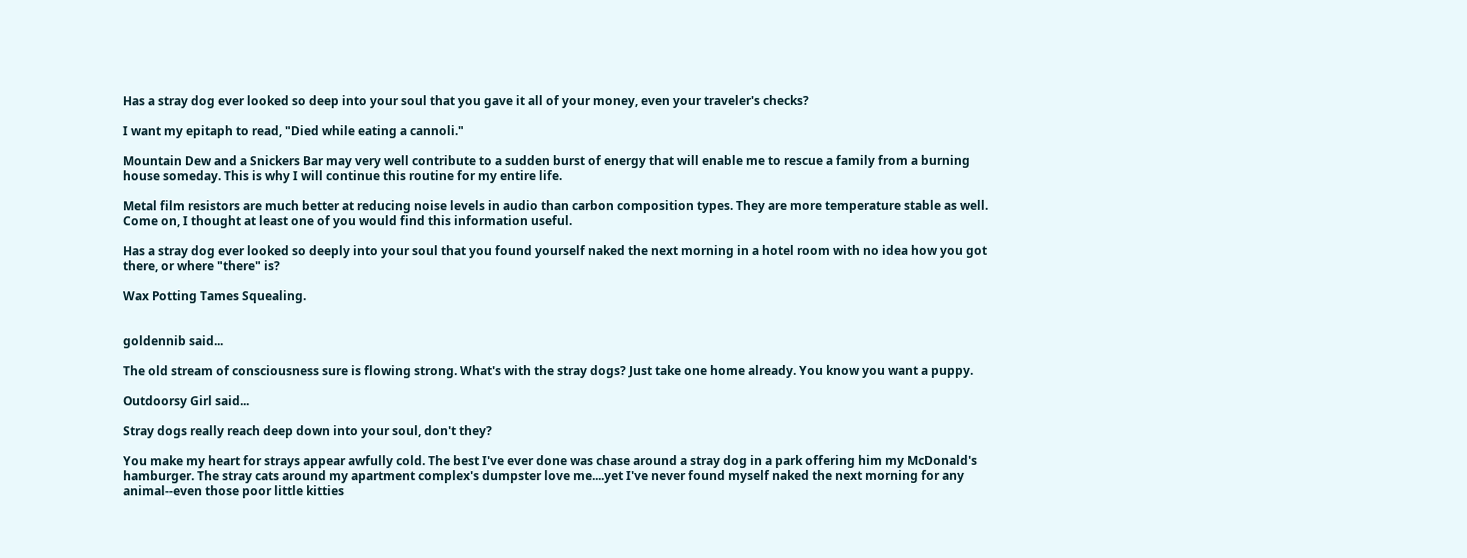Has a stray dog ever looked so deep into your soul that you gave it all of your money, even your traveler's checks?

I want my epitaph to read, "Died while eating a cannoli."

Mountain Dew and a Snickers Bar may very well contribute to a sudden burst of energy that will enable me to rescue a family from a burning house someday. This is why I will continue this routine for my entire life.

Metal film resistors are much better at reducing noise levels in audio than carbon composition types. They are more temperature stable as well. Come on, I thought at least one of you would find this information useful.

Has a stray dog ever looked so deeply into your soul that you found yourself naked the next morning in a hotel room with no idea how you got there, or where "there" is?

Wax Potting Tames Squealing.


goldennib said...

The old stream of consciousness sure is flowing strong. What's with the stray dogs? Just take one home already. You know you want a puppy.

Outdoorsy Girl said...

Stray dogs really reach deep down into your soul, don't they?

You make my heart for strays appear awfully cold. The best I've ever done was chase around a stray dog in a park offering him my McDonald's hamburger. The stray cats around my apartment complex's dumpster love me....yet I've never found myself naked the next morning for any animal--even those poor little kitties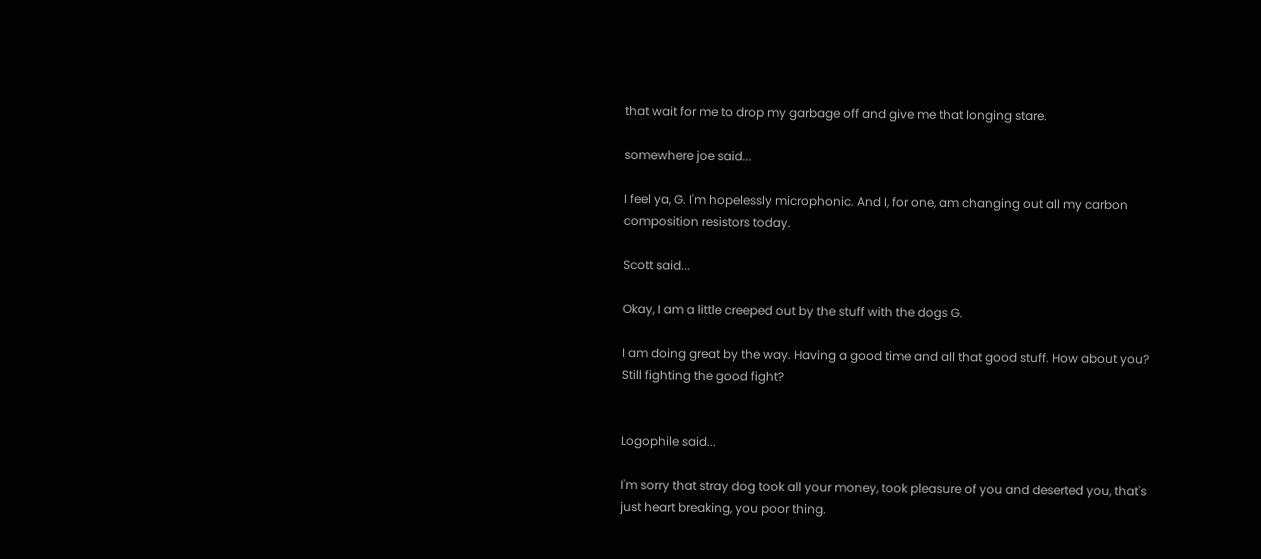that wait for me to drop my garbage off and give me that longing stare.

somewhere joe said...

I feel ya, G. I'm hopelessly microphonic. And I, for one, am changing out all my carbon composition resistors today.

Scott said...

Okay, I am a little creeped out by the stuff with the dogs G.

I am doing great by the way. Having a good time and all that good stuff. How about you? Still fighting the good fight?


Logophile said...

I'm sorry that stray dog took all your money, took pleasure of you and deserted you, that's just heart breaking, you poor thing.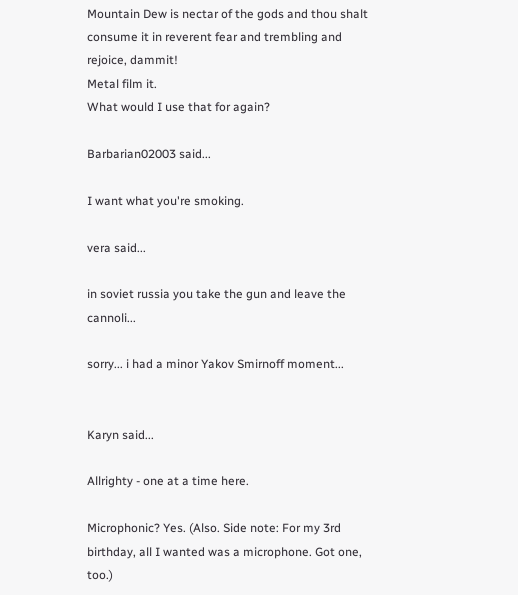Mountain Dew is nectar of the gods and thou shalt consume it in reverent fear and trembling and rejoice, dammit!
Metal film it.
What would I use that for again?

Barbarian02003 said...

I want what you're smoking.

vera said...

in soviet russia you take the gun and leave the cannoli...

sorry... i had a minor Yakov Smirnoff moment...


Karyn said...

Allrighty - one at a time here.

Microphonic? Yes. (Also. Side note: For my 3rd birthday, all I wanted was a microphone. Got one, too.)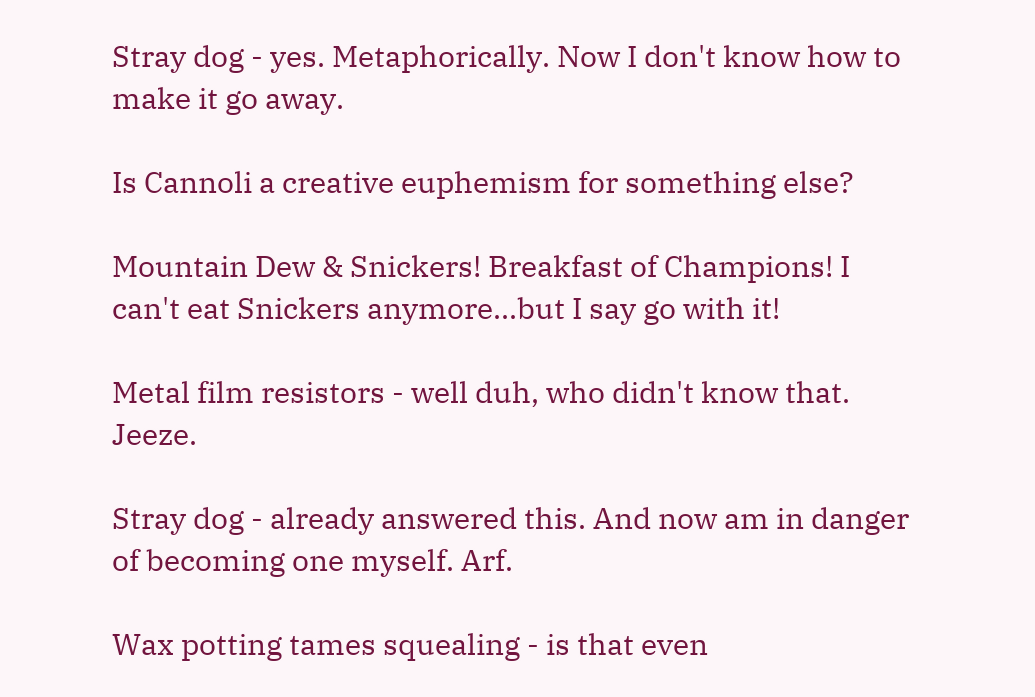Stray dog - yes. Metaphorically. Now I don't know how to make it go away.

Is Cannoli a creative euphemism for something else?

Mountain Dew & Snickers! Breakfast of Champions! I can't eat Snickers anymore...but I say go with it!

Metal film resistors - well duh, who didn't know that. Jeeze.

Stray dog - already answered this. And now am in danger of becoming one myself. Arf.

Wax potting tames squealing - is that even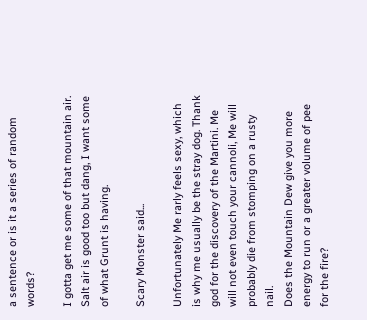a sentence or is it a series of random words?

I gotta get me some of that mountain air. Salt air is good too but dang, I want some of what Grunt is having.

Scary Monster said...

Unfortunately Me rarly feels sexy, which is why me usually be the stray dog. Thank god for the discovery of the Martini. Me will not even touch your cannoli, Me will probably die from stomping on a rusty nail.
Does the Mountain Dew give you more energy to run or a greater volume of pee for the fire?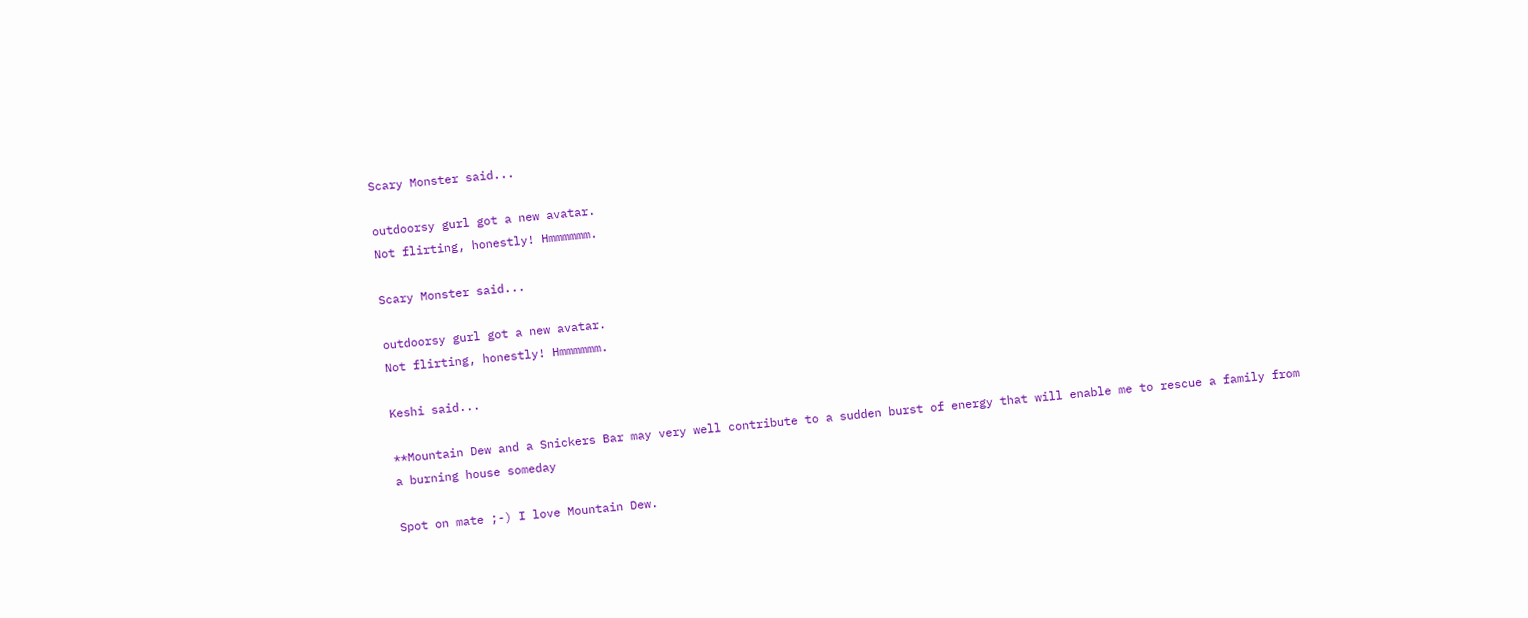Scary Monster said...

outdoorsy gurl got a new avatar.
Not flirting, honestly! Hmmmmmm.

Scary Monster said...

outdoorsy gurl got a new avatar.
Not flirting, honestly! Hmmmmmm.

Keshi said...

**Mountain Dew and a Snickers Bar may very well contribute to a sudden burst of energy that will enable me to rescue a family from a burning house someday

Spot on mate ;-) I love Mountain Dew.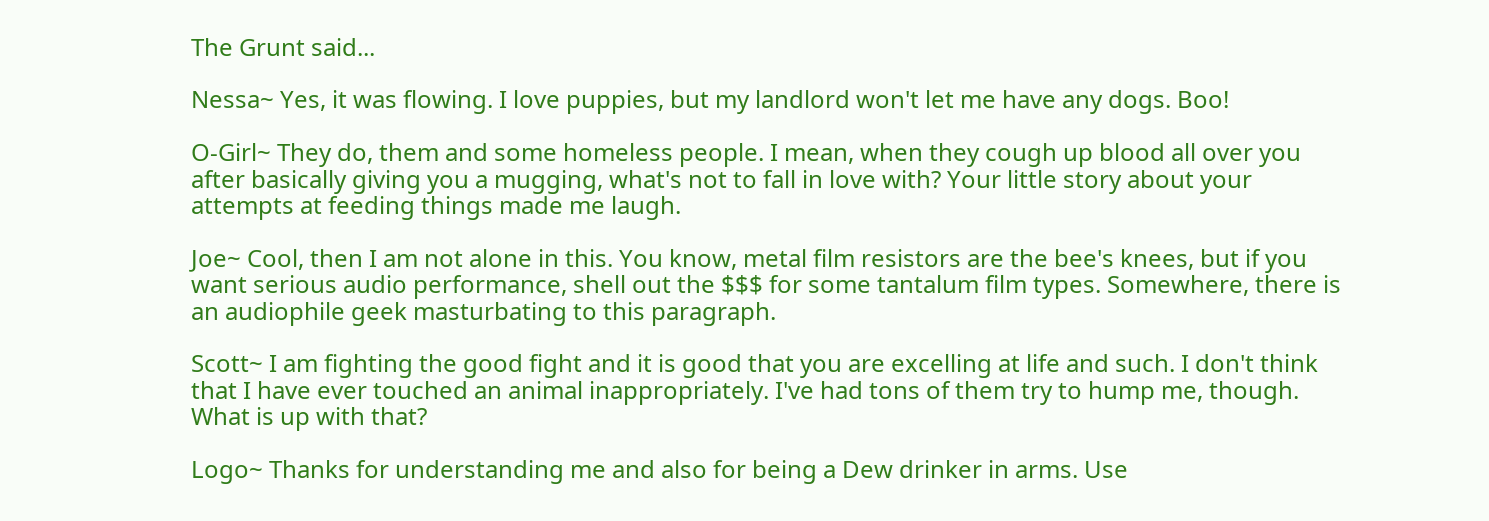The Grunt said...

Nessa~ Yes, it was flowing. I love puppies, but my landlord won't let me have any dogs. Boo!

O-Girl~ They do, them and some homeless people. I mean, when they cough up blood all over you after basically giving you a mugging, what's not to fall in love with? Your little story about your attempts at feeding things made me laugh.

Joe~ Cool, then I am not alone in this. You know, metal film resistors are the bee's knees, but if you want serious audio performance, shell out the $$$ for some tantalum film types. Somewhere, there is an audiophile geek masturbating to this paragraph.

Scott~ I am fighting the good fight and it is good that you are excelling at life and such. I don't think that I have ever touched an animal inappropriately. I've had tons of them try to hump me, though. What is up with that?

Logo~ Thanks for understanding me and also for being a Dew drinker in arms. Use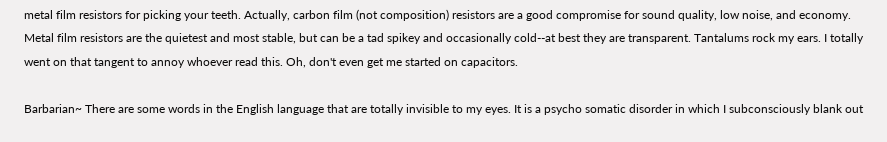metal film resistors for picking your teeth. Actually, carbon film (not composition) resistors are a good compromise for sound quality, low noise, and economy. Metal film resistors are the quietest and most stable, but can be a tad spikey and occasionally cold--at best they are transparent. Tantalums rock my ears. I totally went on that tangent to annoy whoever read this. Oh, don't even get me started on capacitors.

Barbarian~ There are some words in the English language that are totally invisible to my eyes. It is a psycho somatic disorder in which I subconsciously blank out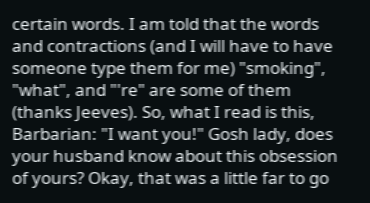certain words. I am told that the words and contractions (and I will have to have someone type them for me) "smoking", "what", and "'re" are some of them (thanks Jeeves). So, what I read is this, Barbarian: "I want you!" Gosh lady, does your husband know about this obsession of yours? Okay, that was a little far to go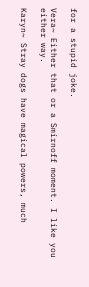for a stupid joke.

Vera~ Either that or a Smirnoff moment. I like you either way.

Karyn~ Stray dogs have magical powers, much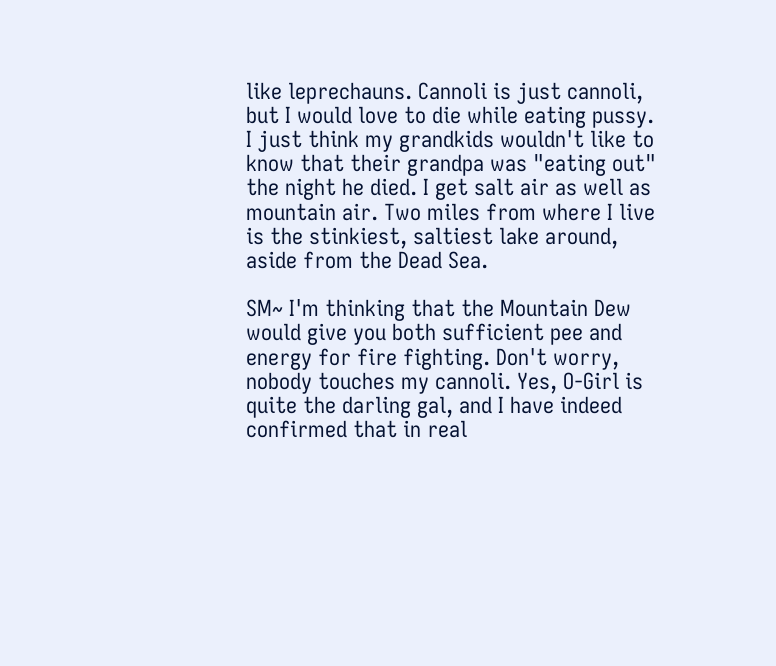like leprechauns. Cannoli is just cannoli, but I would love to die while eating pussy. I just think my grandkids wouldn't like to know that their grandpa was "eating out" the night he died. I get salt air as well as mountain air. Two miles from where I live is the stinkiest, saltiest lake around, aside from the Dead Sea.

SM~ I'm thinking that the Mountain Dew would give you both sufficient pee and energy for fire fighting. Don't worry, nobody touches my cannoli. Yes, O-Girl is quite the darling gal, and I have indeed confirmed that in real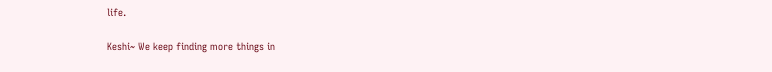life.

Keshi~ We keep finding more things in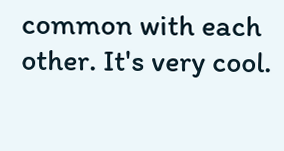common with each other. It's very cool.